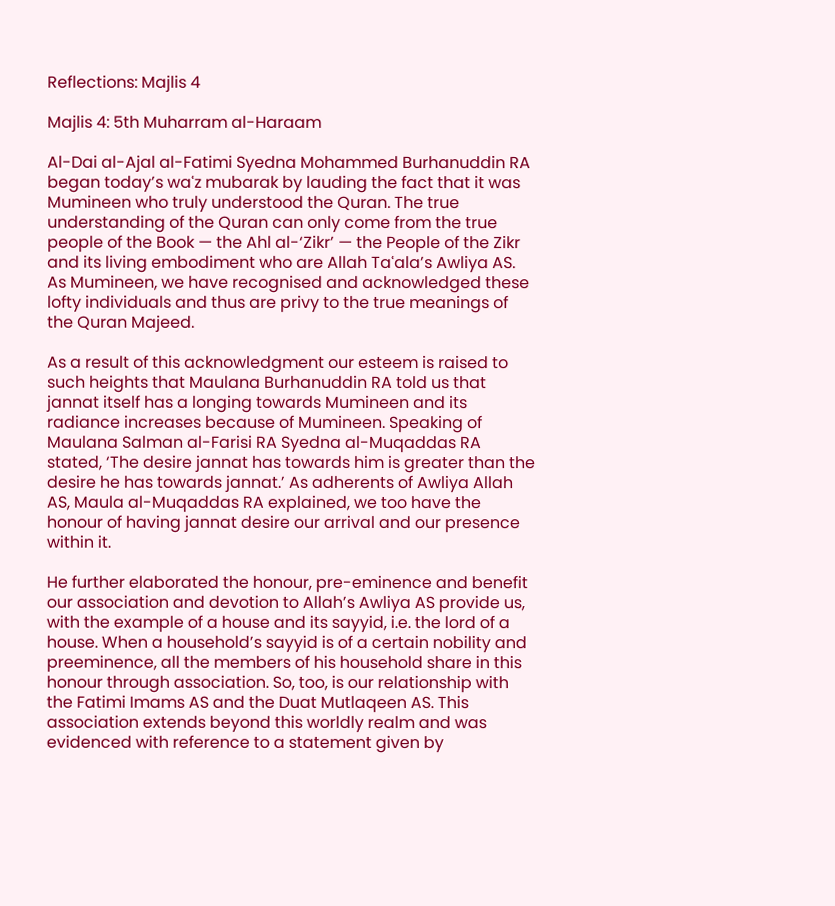Reflections: Majlis 4

Majlis 4: 5th Muharram al-Haraam

Al-Dai al-Ajal al-Fatimi Syedna Mohammed Burhanuddin RA began today’s waʿz mubarak by lauding the fact that it was Mumineen who truly understood the Quran. The true understanding of the Quran can only come from the true people of the Book — the Ahl al-‘Zikr’ — the People of the Zikr and its living embodiment who are Allah Taʿala’s Awliya AS. As Mumineen, we have recognised and acknowledged these lofty individuals and thus are privy to the true meanings of the Quran Majeed.

As a result of this acknowledgment our esteem is raised to such heights that Maulana Burhanuddin RA told us that jannat itself has a longing towards Mumineen and its radiance increases because of Mumineen. Speaking of Maulana Salman al-Farisi RA Syedna al-Muqaddas RA stated, ‘The desire jannat has towards him is greater than the desire he has towards jannat.’ As adherents of Awliya Allah AS, Maula al-Muqaddas RA explained, we too have the honour of having jannat desire our arrival and our presence within it.

He further elaborated the honour, pre-eminence and benefit our association and devotion to Allah’s Awliya AS provide us, with the example of a house and its sayyid, i.e. the lord of a house. When a household’s sayyid is of a certain nobility and preeminence, all the members of his household share in this honour through association. So, too, is our relationship with the Fatimi Imams AS and the Duat Mutlaqeen AS. This association extends beyond this worldly realm and was evidenced with reference to a statement given by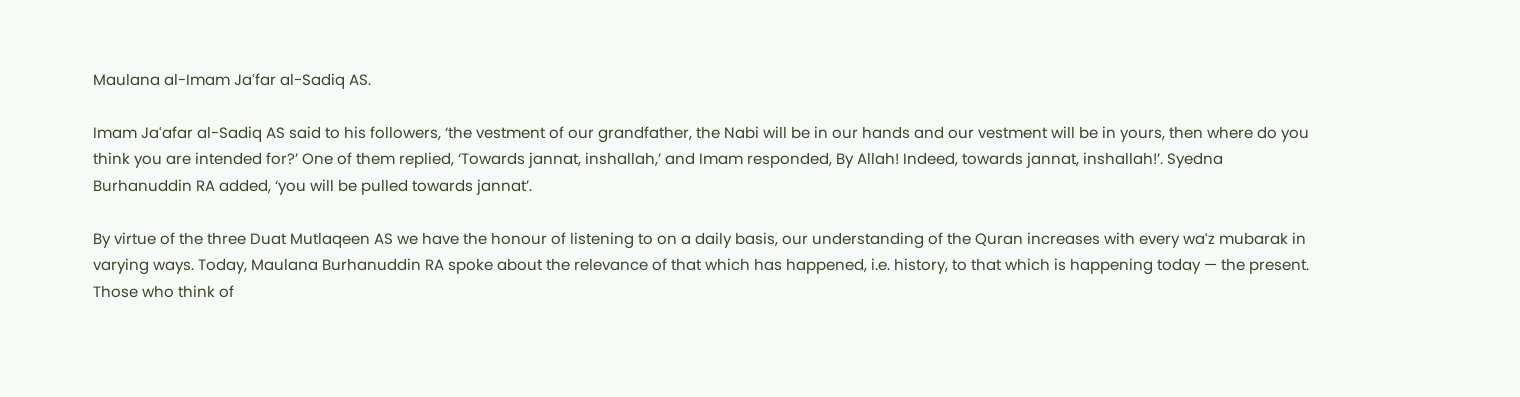Maulana al-Imam Jaʿfar al-Sadiq AS.

Imam Jaʿafar al-Sadiq AS said to his followers, ‘the vestment of our grandfather, the Nabi will be in our hands and our vestment will be in yours, then where do you think you are intended for?’ One of them replied, ‘Towards jannat, inshallah,’ and Imam responded, By Allah! Indeed, towards jannat, inshallah!’. Syedna Burhanuddin RA added, ‘you will be pulled towards jannat’.

By virtue of the three Duat Mutlaqeen AS we have the honour of listening to on a daily basis, our understanding of the Quran increases with every waʿz mubarak in varying ways. Today, Maulana Burhanuddin RA spoke about the relevance of that which has happened, i.e. history, to that which is happening today — the present. Those who think of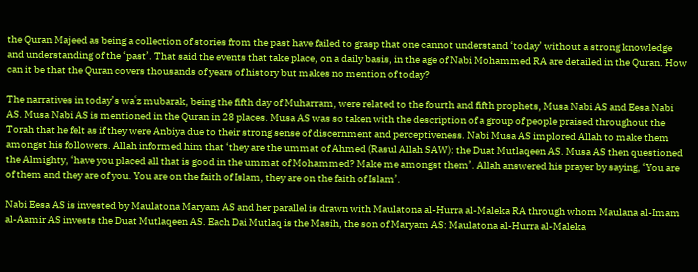the Quran Majeed as being a collection of stories from the past have failed to grasp that one cannot understand ‘today’ without a strong knowledge and understanding of the ‘past’. That said the events that take place, on a daily basis, in the age of Nabi Mohammed RA are detailed in the Quran. How can it be that the Quran covers thousands of years of history but makes no mention of today?

The narratives in today’s waʿz mubarak, being the fifth day of Muharram, were related to the fourth and fifth prophets, Musa Nabi AS and Eesa Nabi AS. Musa Nabi AS is mentioned in the Quran in 28 places. Musa AS was so taken with the description of a group of people praised throughout the Torah that he felt as if they were Anbiya due to their strong sense of discernment and perceptiveness. Nabi Musa AS implored Allah to make them amongst his followers. Allah informed him that ‘they are the ummat of Ahmed (Rasul Allah SAW): the Duat Mutlaqeen AS. Musa AS then questioned the Almighty, ‘have you placed all that is good in the ummat of Mohammed? Make me amongst them’. Allah answered his prayer by saying, ‘You are of them and they are of you. You are on the faith of Islam, they are on the faith of Islam’.

Nabi Eesa AS is invested by Maulatona Maryam AS and her parallel is drawn with Maulatona al-Hurra al-Maleka RA through whom Maulana al-Imam al-Aamir AS invests the Duat Mutlaqeen AS. Each Dai Mutlaq is the Masih, the son of Maryam AS: Maulatona al-Hurra al-Maleka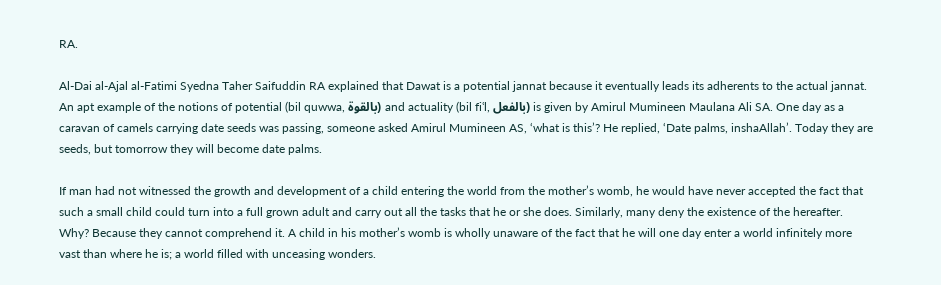RA.

Al-Dai al-Ajal al-Fatimi Syedna Taher Saifuddin RA explained that Dawat is a potential jannat because it eventually leads its adherents to the actual jannat. An apt example of the notions of potential (bil quwwa, بالقوة) and actuality (bil fiʿl, بالفعل) is given by Amirul Mumineen Maulana Ali SA. One day as a caravan of camels carrying date seeds was passing, someone asked Amirul Mumineen AS, ‘what is this’? He replied, ‘Date palms, inshaAllah’. Today they are seeds, but tomorrow they will become date palms.

If man had not witnessed the growth and development of a child entering the world from the mother’s womb, he would have never accepted the fact that such a small child could turn into a full grown adult and carry out all the tasks that he or she does. Similarly, many deny the existence of the hereafter. Why? Because they cannot comprehend it. A child in his mother’s womb is wholly unaware of the fact that he will one day enter a world infinitely more vast than where he is; a world filled with unceasing wonders.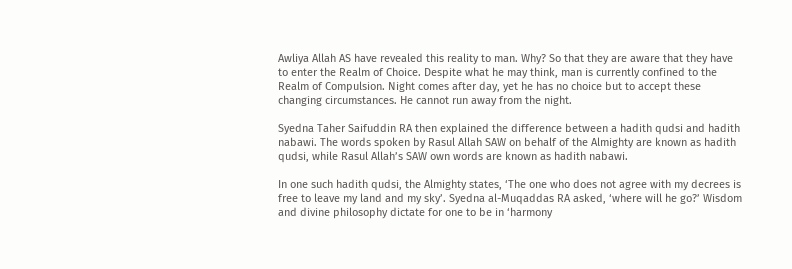Awliya Allah AS have revealed this reality to man. Why? So that they are aware that they have to enter the Realm of Choice. Despite what he may think, man is currently confined to the Realm of Compulsion. Night comes after day, yet he has no choice but to accept these changing circumstances. He cannot run away from the night.

Syedna Taher Saifuddin RA then explained the difference between a hadith qudsi and hadith nabawi. The words spoken by Rasul Allah SAW on behalf of the Almighty are known as hadith qudsi, while Rasul Allah’s SAW own words are known as hadith nabawi.

In one such hadith qudsi, the Almighty states, ‘The one who does not agree with my decrees is free to leave my land and my sky’. Syedna al-Muqaddas RA asked, ‘where will he go?’ Wisdom and divine philosophy dictate for one to be in ‘harmony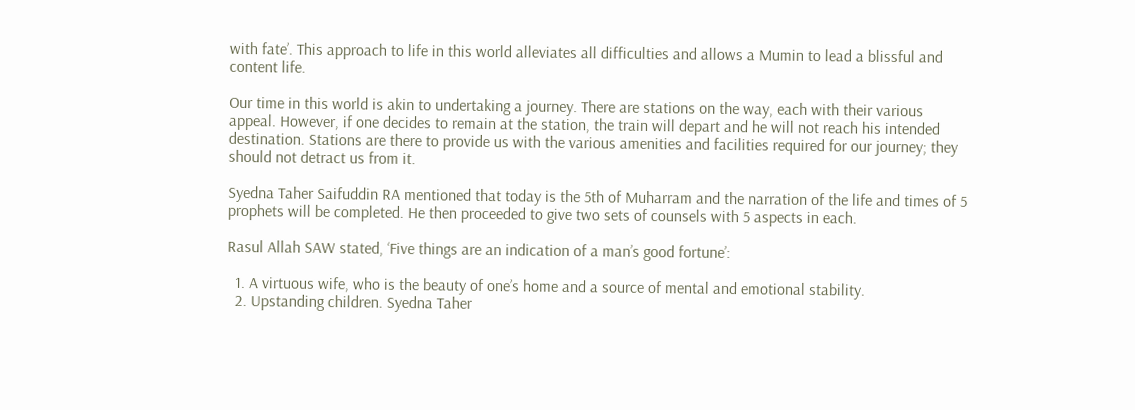with fate’. This approach to life in this world alleviates all difficulties and allows a Mumin to lead a blissful and content life.

Our time in this world is akin to undertaking a journey. There are stations on the way, each with their various appeal. However, if one decides to remain at the station, the train will depart and he will not reach his intended destination. Stations are there to provide us with the various amenities and facilities required for our journey; they should not detract us from it.

Syedna Taher Saifuddin RA mentioned that today is the 5th of Muharram and the narration of the life and times of 5 prophets will be completed. He then proceeded to give two sets of counsels with 5 aspects in each.

Rasul Allah SAW stated, ‘Five things are an indication of a man’s good fortune’:

  1. A virtuous wife, who is the beauty of one’s home and a source of mental and emotional stability.
  2. Upstanding children. Syedna Taher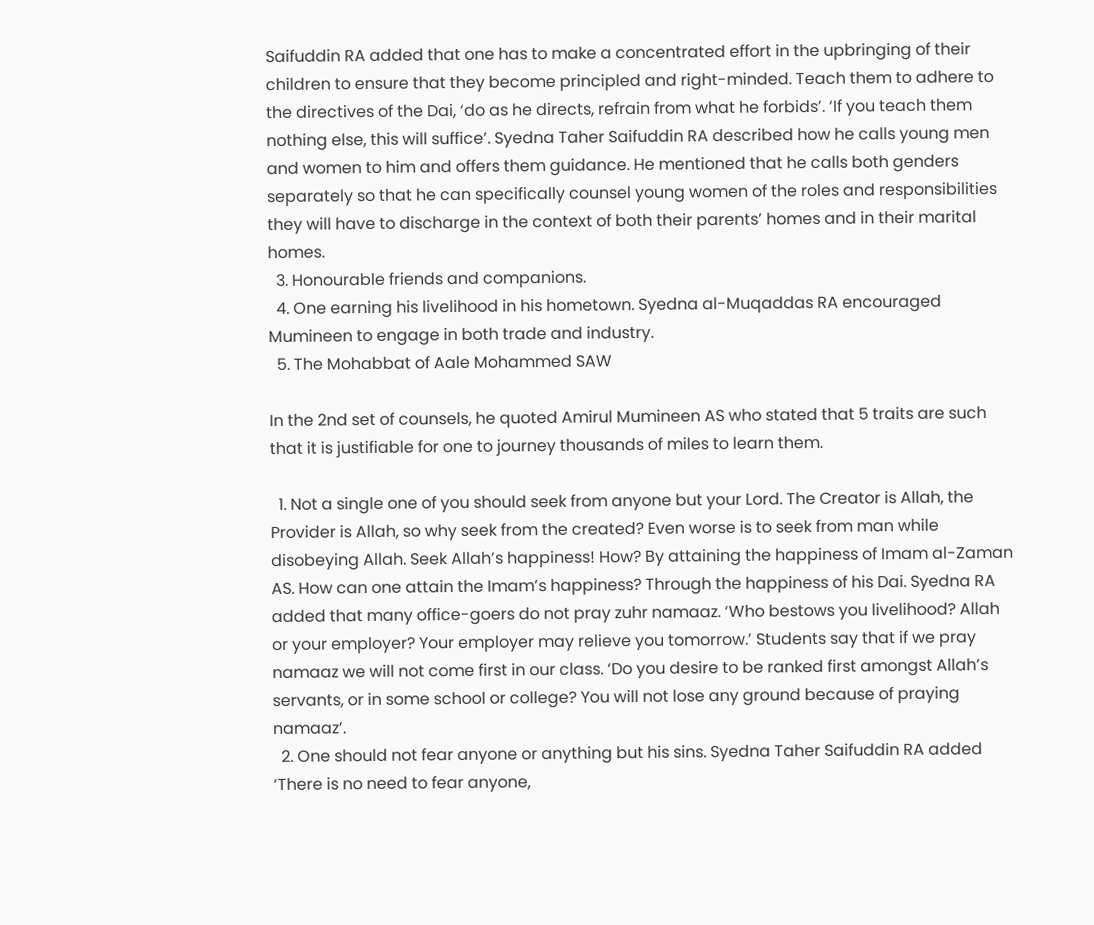Saifuddin RA added that one has to make a concentrated effort in the upbringing of their children to ensure that they become principled and right-minded. Teach them to adhere to the directives of the Dai, ‘do as he directs, refrain from what he forbids’. ‘If you teach them nothing else, this will suffice’. Syedna Taher Saifuddin RA described how he calls young men and women to him and offers them guidance. He mentioned that he calls both genders separately so that he can specifically counsel young women of the roles and responsibilities they will have to discharge in the context of both their parents’ homes and in their marital homes.
  3. Honourable friends and companions.
  4. One earning his livelihood in his hometown. Syedna al-Muqaddas RA encouraged Mumineen to engage in both trade and industry.
  5. The Mohabbat of Aale Mohammed SAW

In the 2nd set of counsels, he quoted Amirul Mumineen AS who stated that 5 traits are such that it is justifiable for one to journey thousands of miles to learn them.

  1. Not a single one of you should seek from anyone but your Lord. The Creator is Allah, the Provider is Allah, so why seek from the created? Even worse is to seek from man while disobeying Allah. Seek Allah’s happiness! How? By attaining the happiness of Imam al-Zaman AS. How can one attain the Imam’s happiness? Through the happiness of his Dai. Syedna RA added that many office-goers do not pray zuhr namaaz. ‘Who bestows you livelihood? Allah or your employer? Your employer may relieve you tomorrow.’ Students say that if we pray namaaz we will not come first in our class. ‘Do you desire to be ranked first amongst Allah’s servants, or in some school or college? You will not lose any ground because of praying namaaz’.
  2. One should not fear anyone or anything but his sins. Syedna Taher Saifuddin RA added ‘There is no need to fear anyone,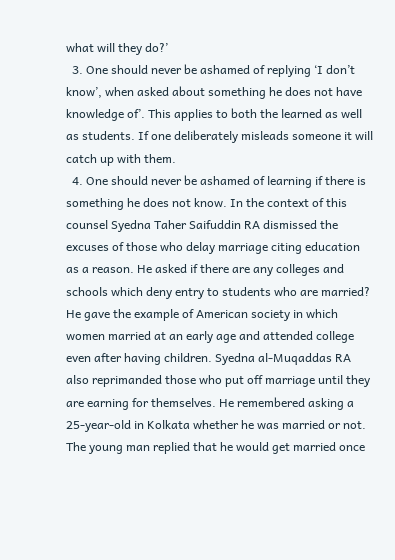what will they do?’
  3. One should never be ashamed of replying ‘I don’t know’, when asked about something he does not have knowledge of’. This applies to both the learned as well as students. If one deliberately misleads someone it will catch up with them.
  4. One should never be ashamed of learning if there is something he does not know. In the context of this counsel Syedna Taher Saifuddin RA dismissed the excuses of those who delay marriage citing education as a reason. He asked if there are any colleges and schools which deny entry to students who are married? He gave the example of American society in which women married at an early age and attended college even after having children. Syedna al-Muqaddas RA also reprimanded those who put off marriage until they are earning for themselves. He remembered asking a 25-year-old in Kolkata whether he was married or not. The young man replied that he would get married once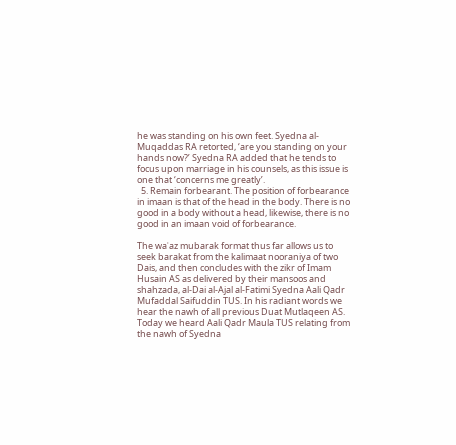he was standing on his own feet. Syedna al-Muqaddas RA retorted, ‘are you standing on your hands now?’ Syedna RA added that he tends to focus upon marriage in his counsels, as this issue is one that ‘concerns me greatly’.
  5. Remain forbearant. The position of forbearance in imaan is that of the head in the body. There is no good in a body without a head, likewise, there is no good in an imaan void of forbearance.

The waʿaz mubarak format thus far allows us to seek barakat from the kalimaat nooraniya of two Dais, and then concludes with the zikr of Imam Husain AS as delivered by their mansoos and shahzada, al-Dai al-Ajal al-Fatimi Syedna Aali Qadr Mufaddal Saifuddin TUS. In his radiant words we hear the nawh of all previous Duat Mutlaqeen AS. Today we heard Aali Qadr Maula TUS relating from the nawh of Syedna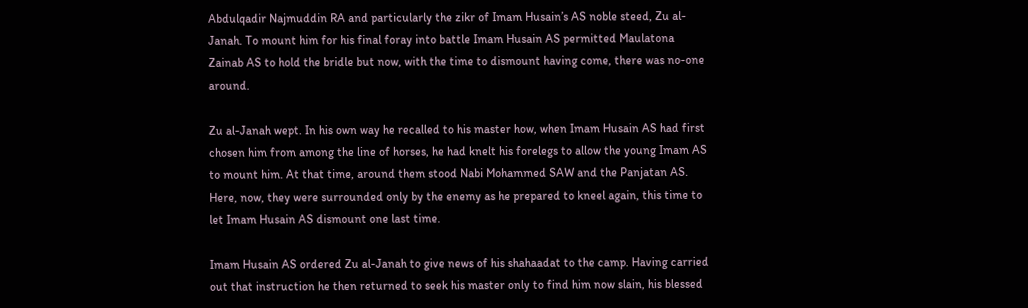Abdulqadir Najmuddin RA and particularly the zikr of Imam Husain’s AS noble steed, Zu al-Janah. To mount him for his final foray into battle Imam Husain AS permitted Maulatona Zainab AS to hold the bridle but now, with the time to dismount having come, there was no-one around.

Zu al-Janah wept. In his own way he recalled to his master how, when Imam Husain AS had first chosen him from among the line of horses, he had knelt his forelegs to allow the young Imam AS to mount him. At that time, around them stood Nabi Mohammed SAW and the Panjatan AS. Here, now, they were surrounded only by the enemy as he prepared to kneel again, this time to let Imam Husain AS dismount one last time.

Imam Husain AS ordered Zu al-Janah to give news of his shahaadat to the camp. Having carried out that instruction he then returned to seek his master only to find him now slain, his blessed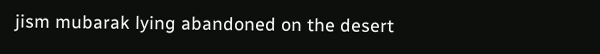jism mubarak lying abandoned on the desert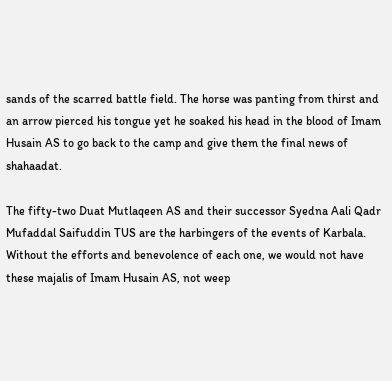sands of the scarred battle field. The horse was panting from thirst and an arrow pierced his tongue yet he soaked his head in the blood of Imam Husain AS to go back to the camp and give them the final news of shahaadat.

The fifty-two Duat Mutlaqeen AS and their successor Syedna Aali Qadr Mufaddal Saifuddin TUS are the harbingers of the events of Karbala. Without the efforts and benevolence of each one, we would not have these majalis of Imam Husain AS, not weep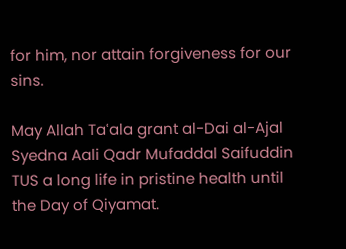for him, nor attain forgiveness for our sins.

May Allah Taʿala grant al-Dai al-Ajal Syedna Aali Qadr Mufaddal Saifuddin TUS a long life in pristine health until the Day of Qiyamat.